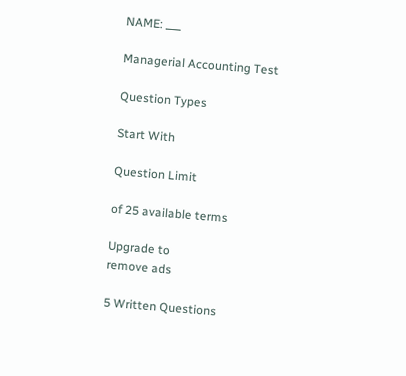NAME: ___

Managerial Accounting Test

Question Types

Start With

Question Limit

of 25 available terms

Upgrade to
remove ads

5 Written Questions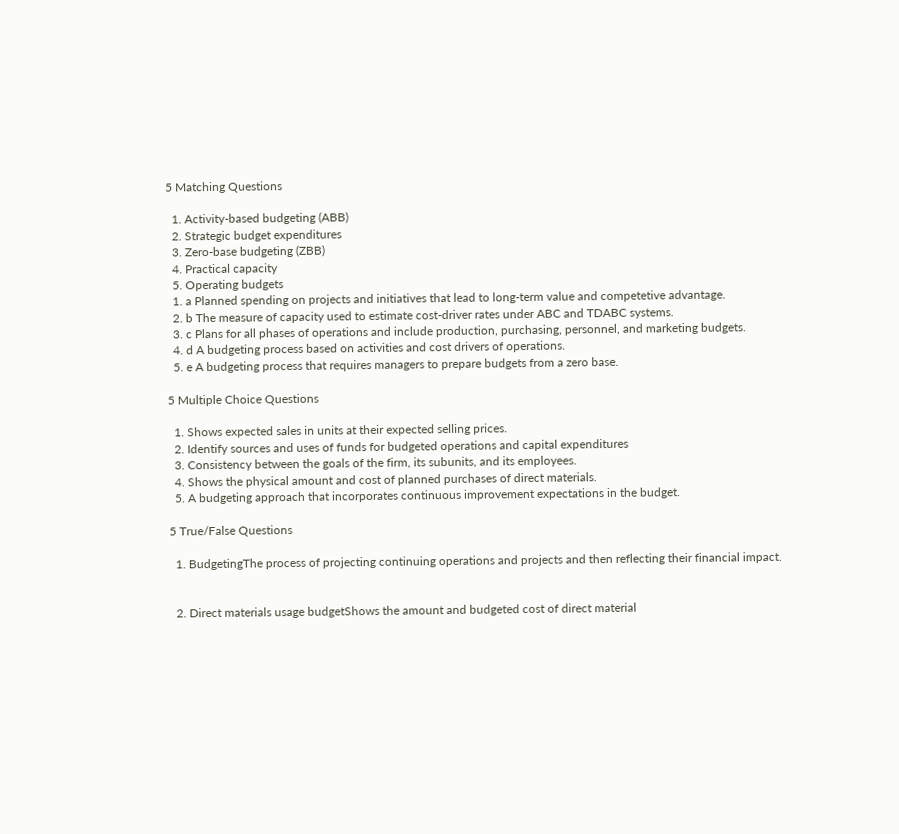5 Matching Questions

  1. Activity-based budgeting (ABB)
  2. Strategic budget expenditures
  3. Zero-base budgeting (ZBB)
  4. Practical capacity
  5. Operating budgets
  1. a Planned spending on projects and initiatives that lead to long-term value and competetive advantage.
  2. b The measure of capacity used to estimate cost-driver rates under ABC and TDABC systems.
  3. c Plans for all phases of operations and include production, purchasing, personnel, and marketing budgets.
  4. d A budgeting process based on activities and cost drivers of operations.
  5. e A budgeting process that requires managers to prepare budgets from a zero base.

5 Multiple Choice Questions

  1. Shows expected sales in units at their expected selling prices.
  2. Identify sources and uses of funds for budgeted operations and capital expenditures
  3. Consistency between the goals of the firm, its subunits, and its employees.
  4. Shows the physical amount and cost of planned purchases of direct materials.
  5. A budgeting approach that incorporates continuous improvement expectations in the budget.

5 True/False Questions

  1. BudgetingThe process of projecting continuing operations and projects and then reflecting their financial impact.


  2. Direct materials usage budgetShows the amount and budgeted cost of direct material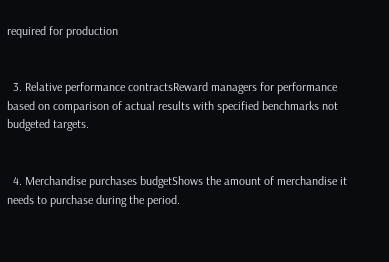required for production


  3. Relative performance contractsReward managers for performance based on comparison of actual results with specified benchmarks not budgeted targets.


  4. Merchandise purchases budgetShows the amount of merchandise it needs to purchase during the period.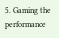5. Gaming the performance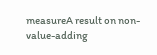measureA result on non-value-adding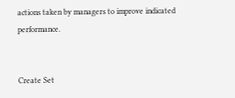actions taken by managers to improve indicated performance.


Create Set